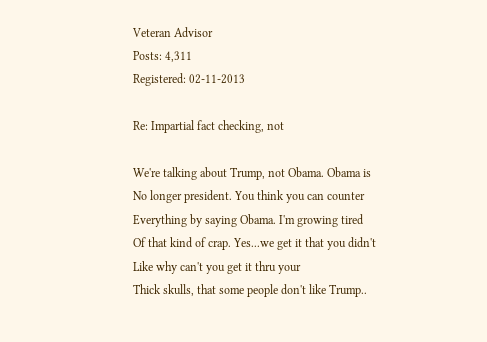Veteran Advisor
Posts: 4,311
Registered: 02-11-2013

Re: Impartial fact checking, not

We're talking about Trump, not Obama. Obama is
No longer president. You think you can counter
Everything by saying Obama. I'm growing tired
Of that kind of crap. Yes...we get it that you didn't
Like why can't you get it thru your
Thick skulls, that some people don't like Trump..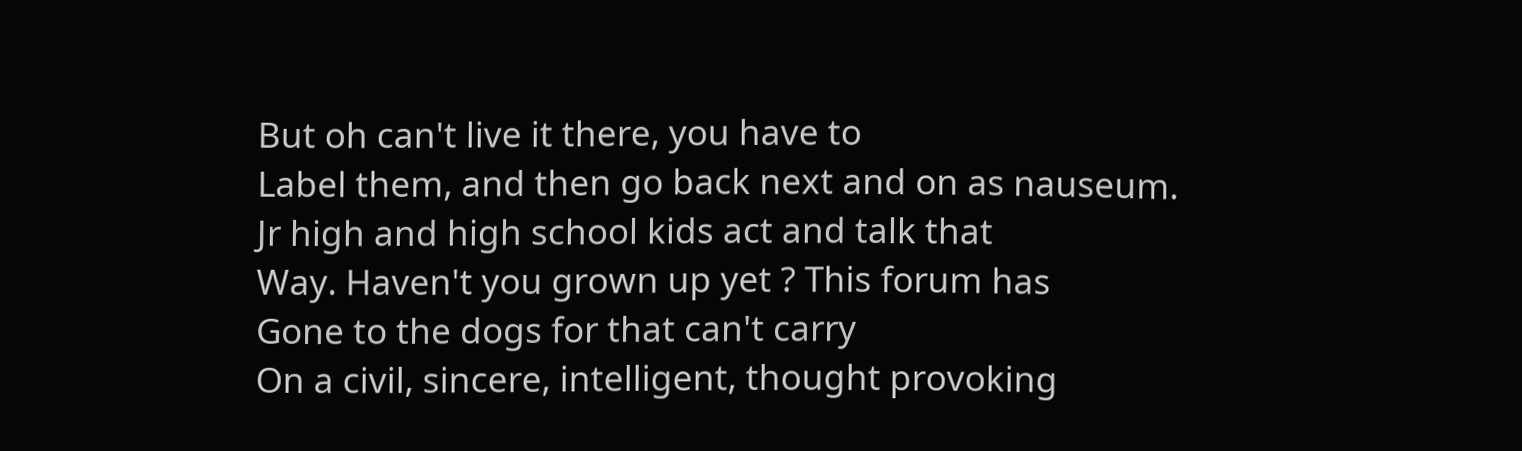But oh can't live it there, you have to
Label them, and then go back next and on as nauseum.
Jr high and high school kids act and talk that
Way. Haven't you grown up yet ? This forum has
Gone to the dogs for that can't carry
On a civil, sincere, intelligent, thought provoking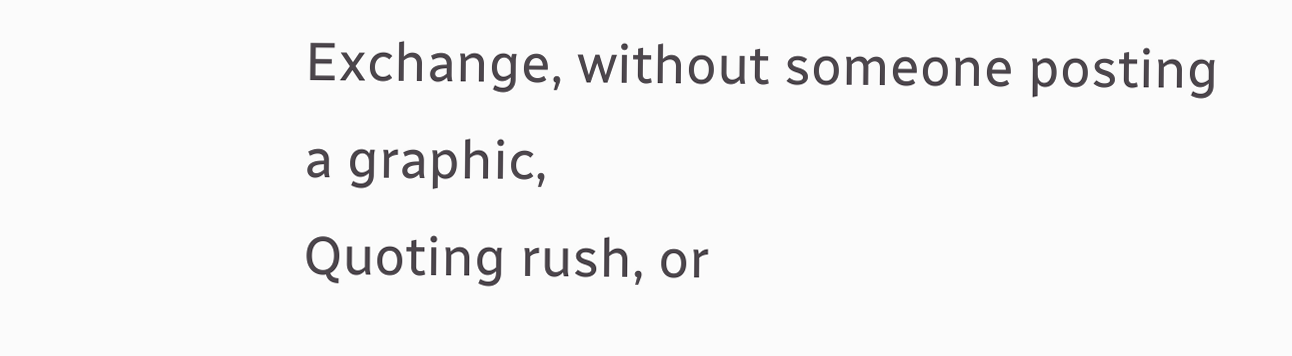Exchange, without someone posting a graphic,
Quoting rush, or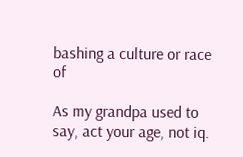bashing a culture or race of

As my grandpa used to say, act your age, not iq.